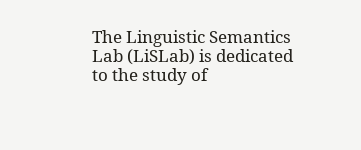The Linguistic Semantics Lab (LiSLab) is dedicated to the study of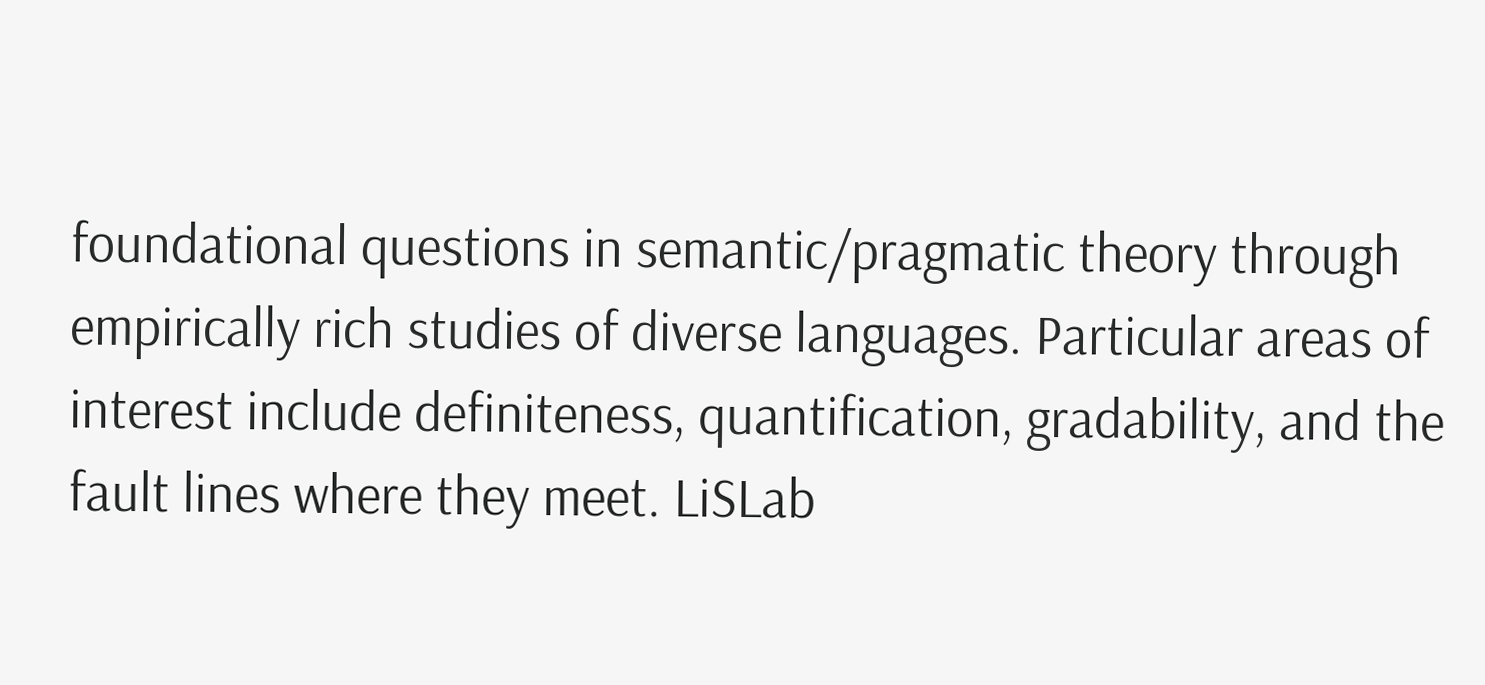foundational questions in semantic/pragmatic theory through empirically rich studies of diverse languages. Particular areas of interest include definiteness, quantification, gradability, and the fault lines where they meet. LiSLab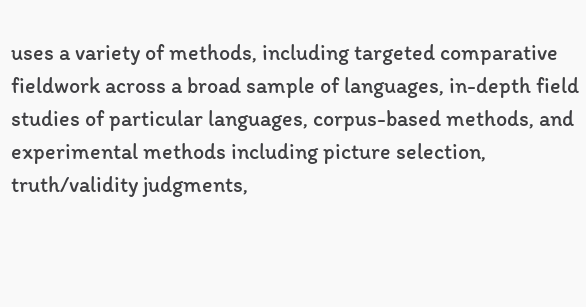uses a variety of methods, including targeted comparative fieldwork across a broad sample of languages, in-depth field studies of particular languages, corpus-based methods, and experimental methods including picture selection, truth/validity judgments,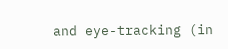and eye-tracking (in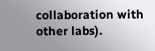collaboration with other labs).